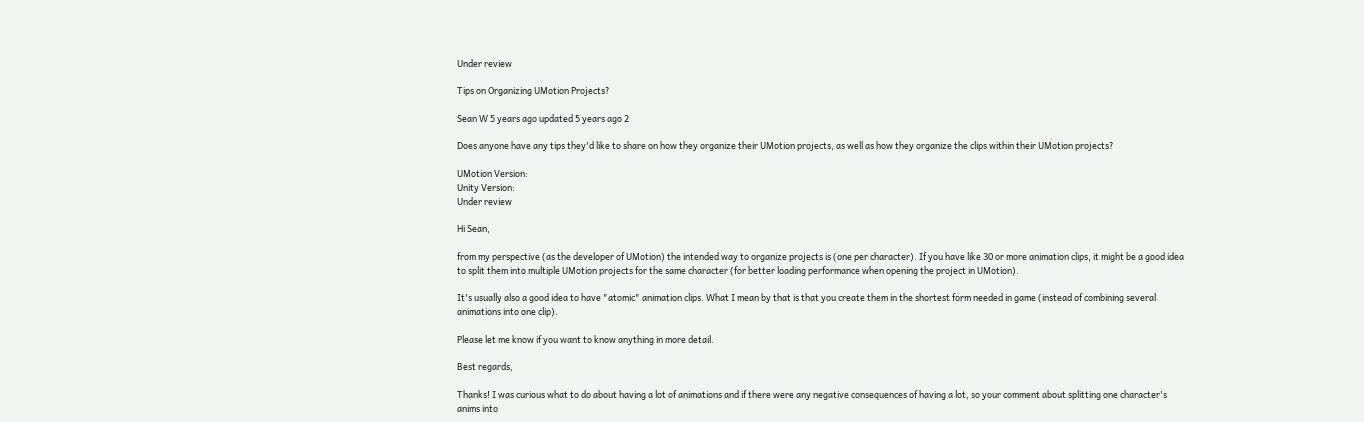Under review

Tips on Organizing UMotion Projects?

Sean W 5 years ago updated 5 years ago 2

Does anyone have any tips they'd like to share on how they organize their UMotion projects, as well as how they organize the clips within their UMotion projects?

UMotion Version:
Unity Version:
Under review

Hi Sean,

from my perspective (as the developer of UMotion) the intended way to organize projects is (one per character). If you have like 30 or more animation clips, it might be a good idea to split them into multiple UMotion projects for the same character (for better loading performance when opening the project in UMotion).

It's usually also a good idea to have "atomic" animation clips. What I mean by that is that you create them in the shortest form needed in game (instead of combining several animations into one clip).

Please let me know if you want to know anything in more detail.

Best regards,

Thanks! I was curious what to do about having a lot of animations and if there were any negative consequences of having a lot, so your comment about splitting one character's anims into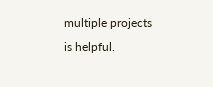multiple projects is helpful.